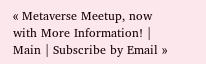« Metaverse Meetup, now with More Information! | Main | Subscribe by Email »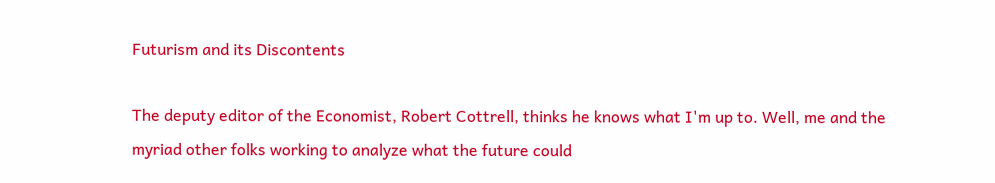Futurism and its Discontents

The deputy editor of the Economist, Robert Cottrell, thinks he knows what I'm up to. Well, me and the myriad other folks working to analyze what the future could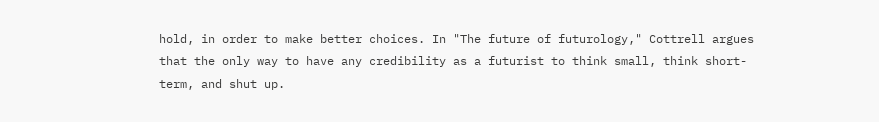hold, in order to make better choices. In "The future of futurology," Cottrell argues that the only way to have any credibility as a futurist to think small, think short-term, and shut up.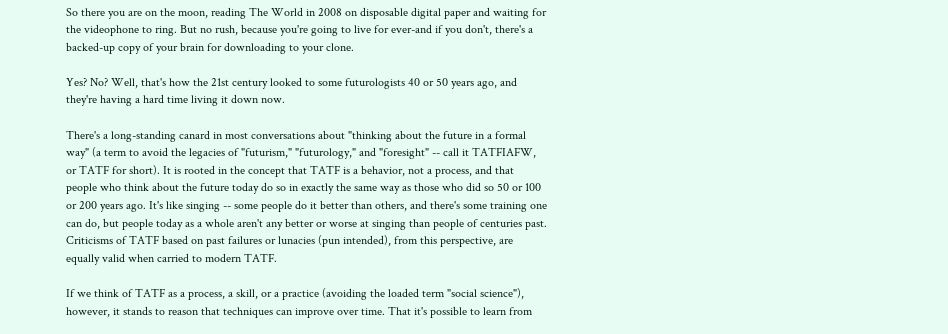So there you are on the moon, reading The World in 2008 on disposable digital paper and waiting for the videophone to ring. But no rush, because you're going to live for ever-and if you don't, there's a backed-up copy of your brain for downloading to your clone.

Yes? No? Well, that's how the 21st century looked to some futurologists 40 or 50 years ago, and they're having a hard time living it down now.

There's a long-standing canard in most conversations about "thinking about the future in a formal way" (a term to avoid the legacies of "futurism," "futurology," and "foresight" -- call it TATFIAFW, or TATF for short). It is rooted in the concept that TATF is a behavior, not a process, and that people who think about the future today do so in exactly the same way as those who did so 50 or 100 or 200 years ago. It's like singing -- some people do it better than others, and there's some training one can do, but people today as a whole aren't any better or worse at singing than people of centuries past. Criticisms of TATF based on past failures or lunacies (pun intended), from this perspective, are equally valid when carried to modern TATF.

If we think of TATF as a process, a skill, or a practice (avoiding the loaded term "social science"), however, it stands to reason that techniques can improve over time. That it's possible to learn from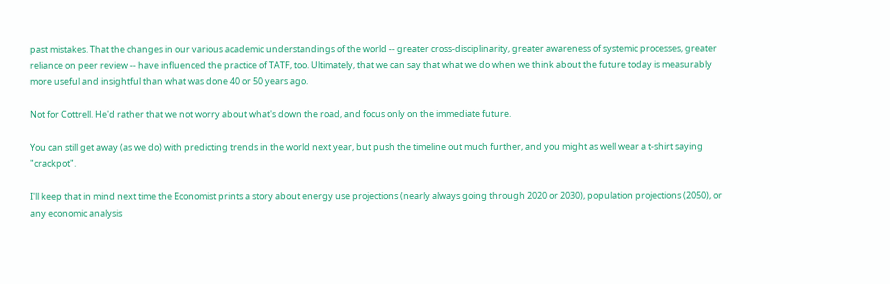past mistakes. That the changes in our various academic understandings of the world -- greater cross-disciplinarity, greater awareness of systemic processes, greater reliance on peer review -- have influenced the practice of TATF, too. Ultimately, that we can say that what we do when we think about the future today is measurably more useful and insightful than what was done 40 or 50 years ago.

Not for Cottrell. He'd rather that we not worry about what's down the road, and focus only on the immediate future.

You can still get away (as we do) with predicting trends in the world next year, but push the timeline out much further, and you might as well wear a t-shirt saying "crackpot".

I'll keep that in mind next time the Economist prints a story about energy use projections (nearly always going through 2020 or 2030), population projections (2050), or any economic analysis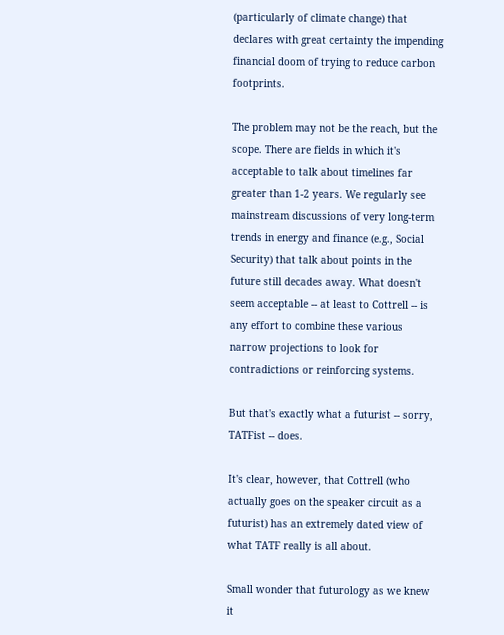(particularly of climate change) that declares with great certainty the impending financial doom of trying to reduce carbon footprints.

The problem may not be the reach, but the scope. There are fields in which it's acceptable to talk about timelines far greater than 1-2 years. We regularly see mainstream discussions of very long-term trends in energy and finance (e.g., Social Security) that talk about points in the future still decades away. What doesn't seem acceptable -- at least to Cottrell -- is any effort to combine these various narrow projections to look for contradictions or reinforcing systems.

But that's exactly what a futurist -- sorry, TATFist -- does.

It's clear, however, that Cottrell (who actually goes on the speaker circuit as a futurist) has an extremely dated view of what TATF really is all about.

Small wonder that futurology as we knew it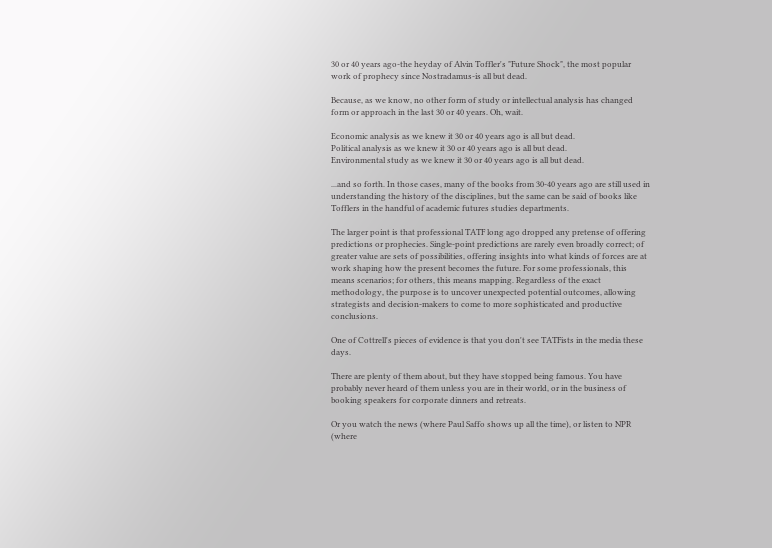30 or 40 years ago-the heyday of Alvin Toffler's "Future Shock", the most popular work of prophecy since Nostradamus-is all but dead.

Because, as we know, no other form of study or intellectual analysis has changed form or approach in the last 30 or 40 years. Oh, wait.

Economic analysis as we knew it 30 or 40 years ago is all but dead.
Political analysis as we knew it 30 or 40 years ago is all but dead.
Environmental study as we knew it 30 or 40 years ago is all but dead.

...and so forth. In those cases, many of the books from 30-40 years ago are still used in understanding the history of the disciplines, but the same can be said of books like Tofflers in the handful of academic futures studies departments.

The larger point is that professional TATF long ago dropped any pretense of offering predictions or prophecies. Single-point predictions are rarely even broadly correct; of greater value are sets of possibilities, offering insights into what kinds of forces are at work shaping how the present becomes the future. For some professionals, this means scenarios; for others, this means mapping. Regardless of the exact methodology, the purpose is to uncover unexpected potential outcomes, allowing strategists and decision-makers to come to more sophisticated and productive conclusions.

One of Cottrell's pieces of evidence is that you don't see TATFists in the media these days.

There are plenty of them about, but they have stopped being famous. You have probably never heard of them unless you are in their world, or in the business of booking speakers for corporate dinners and retreats.

Or you watch the news (where Paul Saffo shows up all the time), or listen to NPR (where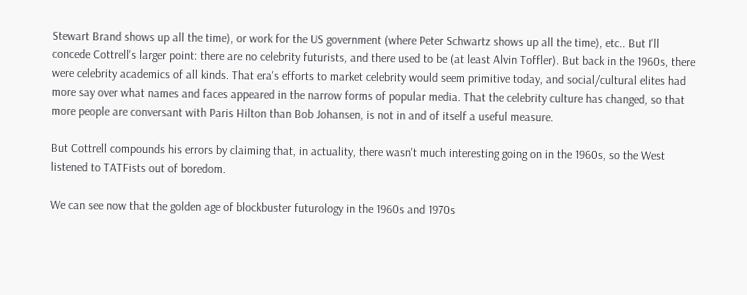Stewart Brand shows up all the time), or work for the US government (where Peter Schwartz shows up all the time), etc.. But I'll concede Cottrell's larger point: there are no celebrity futurists, and there used to be (at least Alvin Toffler). But back in the 1960s, there were celebrity academics of all kinds. That era's efforts to market celebrity would seem primitive today, and social/cultural elites had more say over what names and faces appeared in the narrow forms of popular media. That the celebrity culture has changed, so that more people are conversant with Paris Hilton than Bob Johansen, is not in and of itself a useful measure.

But Cottrell compounds his errors by claiming that, in actuality, there wasn't much interesting going on in the 1960s, so the West listened to TATFists out of boredom.

We can see now that the golden age of blockbuster futurology in the 1960s and 1970s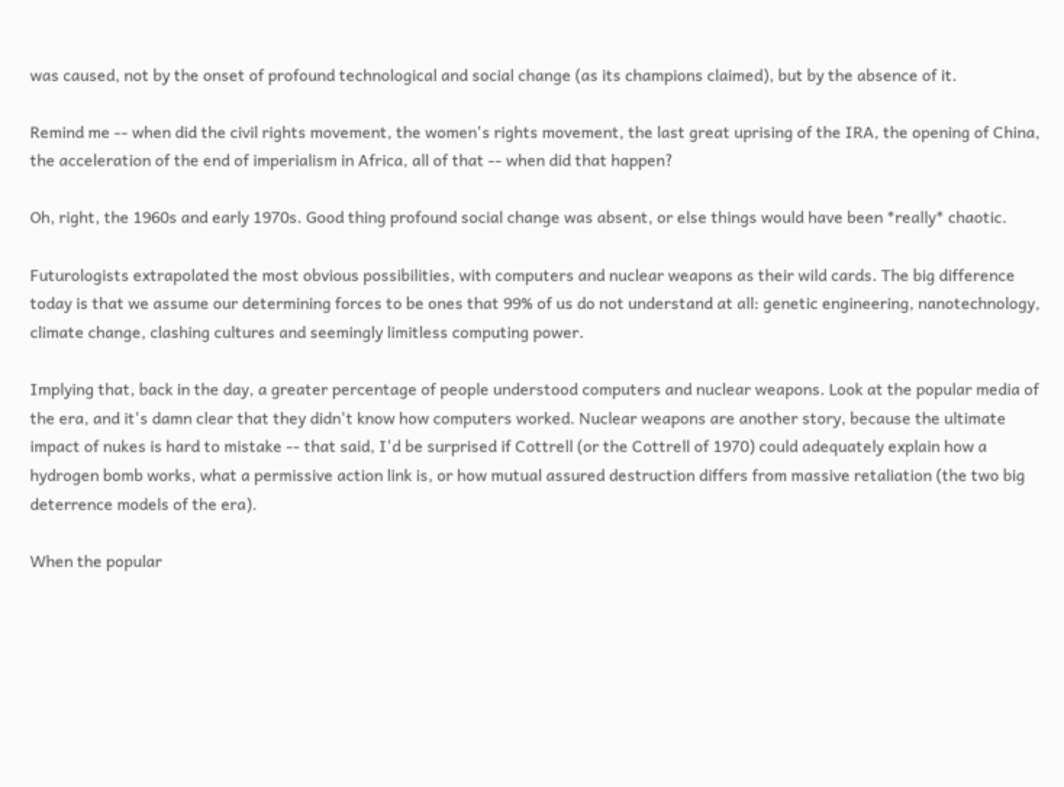was caused, not by the onset of profound technological and social change (as its champions claimed), but by the absence of it.

Remind me -- when did the civil rights movement, the women's rights movement, the last great uprising of the IRA, the opening of China, the acceleration of the end of imperialism in Africa, all of that -- when did that happen?

Oh, right, the 1960s and early 1970s. Good thing profound social change was absent, or else things would have been *really* chaotic.

Futurologists extrapolated the most obvious possibilities, with computers and nuclear weapons as their wild cards. The big difference today is that we assume our determining forces to be ones that 99% of us do not understand at all: genetic engineering, nanotechnology, climate change, clashing cultures and seemingly limitless computing power.

Implying that, back in the day, a greater percentage of people understood computers and nuclear weapons. Look at the popular media of the era, and it's damn clear that they didn't know how computers worked. Nuclear weapons are another story, because the ultimate impact of nukes is hard to mistake -- that said, I'd be surprised if Cottrell (or the Cottrell of 1970) could adequately explain how a hydrogen bomb works, what a permissive action link is, or how mutual assured destruction differs from massive retaliation (the two big deterrence models of the era).

When the popular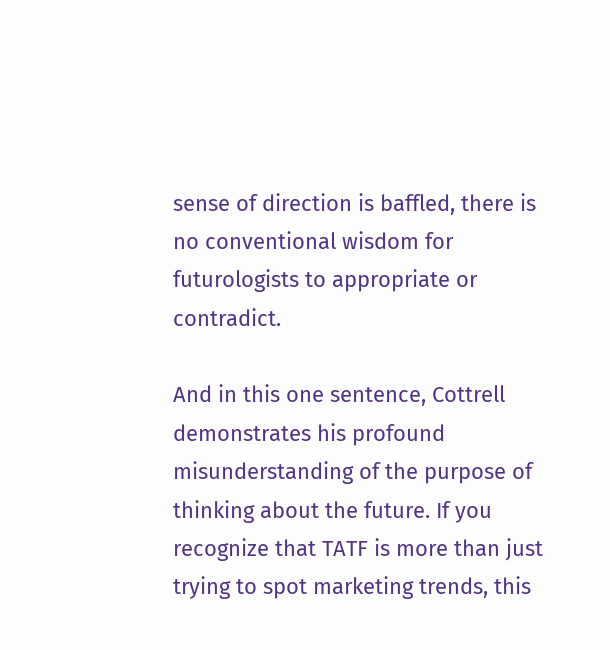sense of direction is baffled, there is no conventional wisdom for futurologists to appropriate or contradict.

And in this one sentence, Cottrell demonstrates his profound misunderstanding of the purpose of thinking about the future. If you recognize that TATF is more than just trying to spot marketing trends, this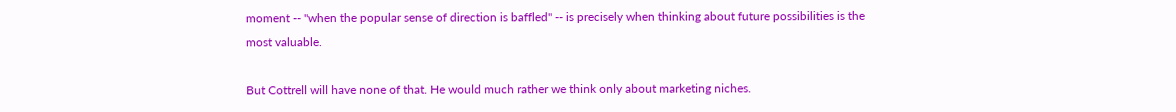moment -- "when the popular sense of direction is baffled" -- is precisely when thinking about future possibilities is the most valuable.

But Cottrell will have none of that. He would much rather we think only about marketing niches.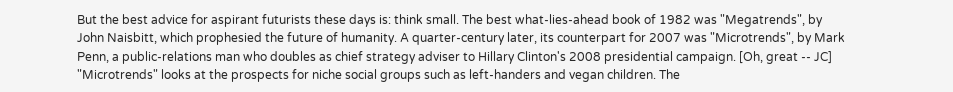But the best advice for aspirant futurists these days is: think small. The best what-lies-ahead book of 1982 was "Megatrends", by John Naisbitt, which prophesied the future of humanity. A quarter-century later, its counterpart for 2007 was "Microtrends", by Mark Penn, a public-relations man who doubles as chief strategy adviser to Hillary Clinton's 2008 presidential campaign. [Oh, great -- JC] "Microtrends" looks at the prospects for niche social groups such as left-handers and vegan children. The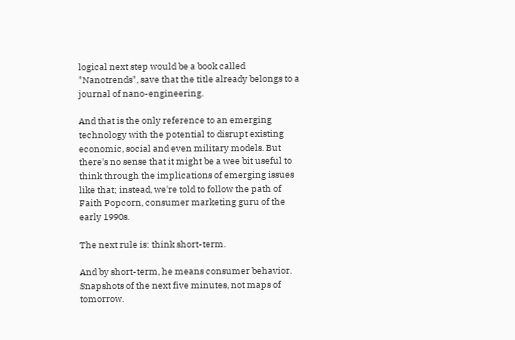logical next step would be a book called "Nanotrends", save that the title already belongs to a journal of nano-engineering.

And that is the only reference to an emerging technology with the potential to disrupt existing economic, social and even military models. But there's no sense that it might be a wee bit useful to think through the implications of emerging issues like that; instead, we're told to follow the path of Faith Popcorn, consumer marketing guru of the early 1990s.

The next rule is: think short-term.

And by short-term, he means consumer behavior. Snapshots of the next five minutes, not maps of tomorrow.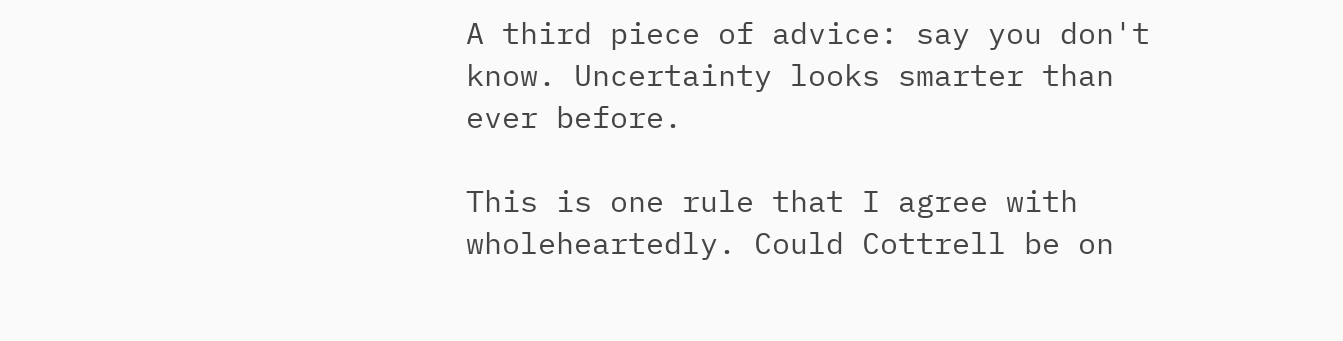A third piece of advice: say you don't know. Uncertainty looks smarter than ever before.

This is one rule that I agree with wholeheartedly. Could Cottrell be on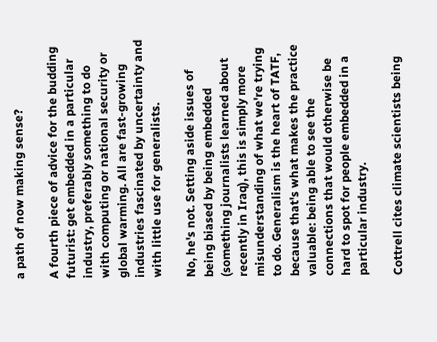a path of now making sense?

A fourth piece of advice for the budding futurist: get embedded in a particular industry, preferably something to do with computing or national security or global warming. All are fast-growing industries fascinated by uncertainty and with little use for generalists.

No, he's not. Setting aside issues of being biased by being embedded (something journalists learned about recently in Iraq), this is simply more misunderstanding of what we're trying to do. Generalism is the heart of TATF, because that's what makes the practice valuable: being able to see the connections that would otherwise be hard to spot for people embedded in a particular industry.

Cottrell cites climate scientists being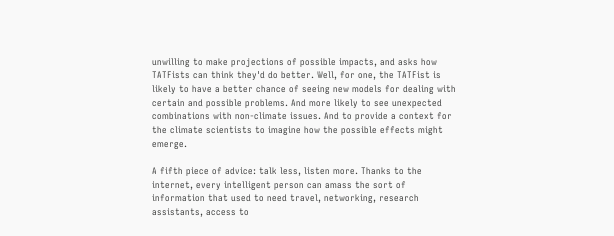unwilling to make projections of possible impacts, and asks how TATFists can think they'd do better. Well, for one, the TATFist is likely to have a better chance of seeing new models for dealing with certain and possible problems. And more likely to see unexpected combinations with non-climate issues. And to provide a context for the climate scientists to imagine how the possible effects might emerge.

A fifth piece of advice: talk less, listen more. Thanks to the internet, every intelligent person can amass the sort of information that used to need travel, networking, research assistants, access to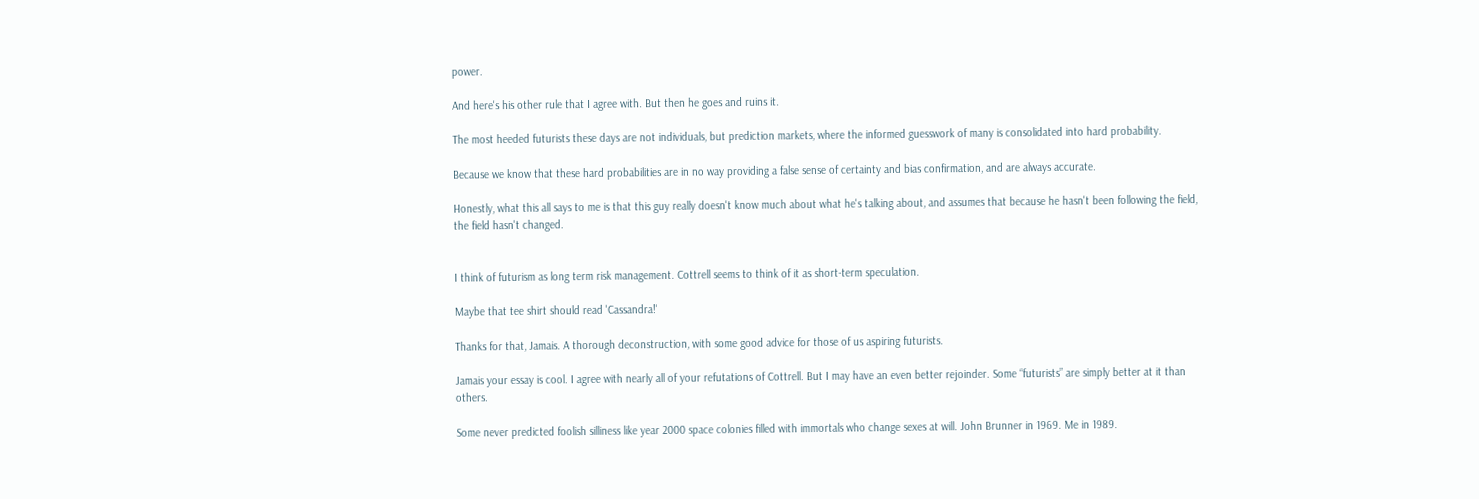power.

And here's his other rule that I agree with. But then he goes and ruins it.

The most heeded futurists these days are not individuals, but prediction markets, where the informed guesswork of many is consolidated into hard probability.

Because we know that these hard probabilities are in no way providing a false sense of certainty and bias confirmation, and are always accurate.

Honestly, what this all says to me is that this guy really doesn't know much about what he's talking about, and assumes that because he hasn't been following the field, the field hasn't changed.


I think of futurism as long term risk management. Cottrell seems to think of it as short-term speculation.

Maybe that tee shirt should read 'Cassandra!'

Thanks for that, Jamais. A thorough deconstruction, with some good advice for those of us aspiring futurists.

Jamais your essay is cool. I agree with nearly all of your refutations of Cottrell. But I may have an even better rejoinder. Some “futurists” are simply better at it than others.

Some never predicted foolish silliness like year 2000 space colonies filled with immortals who change sexes at will. John Brunner in 1969. Me in 1989.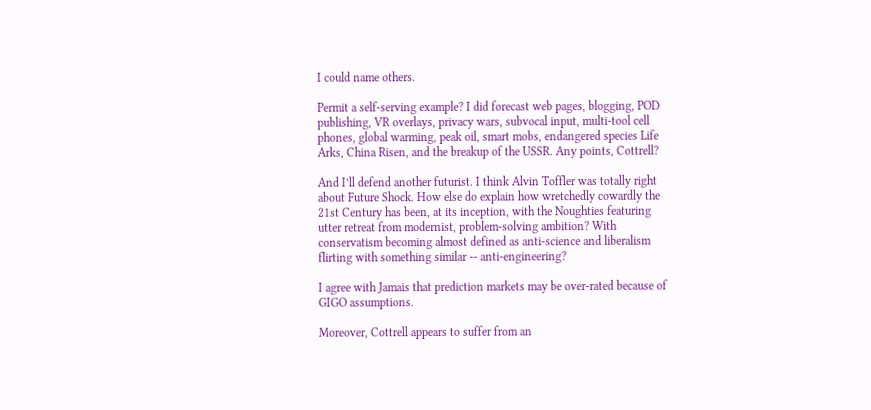I could name others.

Permit a self-serving example? I did forecast web pages, blogging, POD publishing, VR overlays, privacy wars, subvocal input, multi-tool cell phones, global warming, peak oil, smart mobs, endangered species Life Arks, China Risen, and the breakup of the USSR. Any points, Cottrell?

And I’ll defend another futurist. I think Alvin Toffler was totally right about Future Shock. How else do explain how wretchedly cowardly the 21st Century has been, at its inception, with the Noughties featuring utter retreat from modernist, problem-solving ambition? With conservatism becoming almost defined as anti-science and liberalism flirting with something similar -- anti-engineering?

I agree with Jamais that prediction markets may be over-rated because of GIGO assumptions.

Moreover, Cottrell appears to suffer from an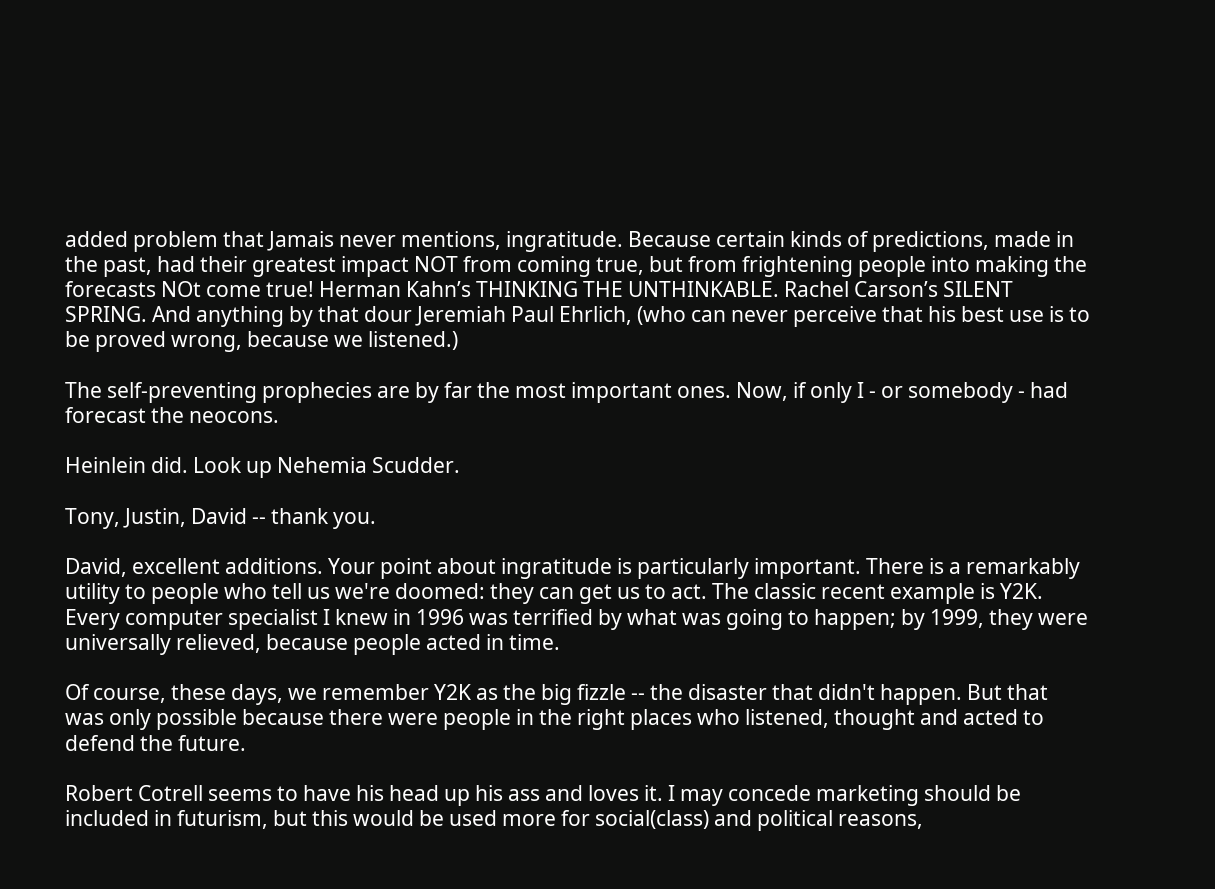added problem that Jamais never mentions, ingratitude. Because certain kinds of predictions, made in the past, had their greatest impact NOT from coming true, but from frightening people into making the forecasts NOt come true! Herman Kahn’s THINKING THE UNTHINKABLE. Rachel Carson’s SILENT SPRING. And anything by that dour Jeremiah Paul Ehrlich, (who can never perceive that his best use is to be proved wrong, because we listened.)

The self-preventing prophecies are by far the most important ones. Now, if only I - or somebody - had forecast the neocons.

Heinlein did. Look up Nehemia Scudder.

Tony, Justin, David -- thank you.

David, excellent additions. Your point about ingratitude is particularly important. There is a remarkably utility to people who tell us we're doomed: they can get us to act. The classic recent example is Y2K. Every computer specialist I knew in 1996 was terrified by what was going to happen; by 1999, they were universally relieved, because people acted in time.

Of course, these days, we remember Y2K as the big fizzle -- the disaster that didn't happen. But that was only possible because there were people in the right places who listened, thought and acted to defend the future.

Robert Cotrell seems to have his head up his ass and loves it. I may concede marketing should be included in futurism, but this would be used more for social(class) and political reasons,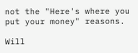not the "Here's where you put your money" reasons.

Will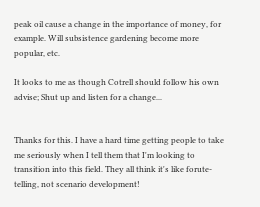peak oil cause a change in the importance of money, for example. Will subsistence gardening become more popular, etc.

It looks to me as though Cotrell should follow his own advise; Shut up and listen for a change...


Thanks for this. I have a hard time getting people to take me seriously when I tell them that I'm looking to transition into this field. They all think it's like forute-telling, not scenario development!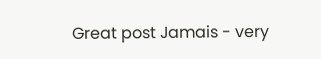Great post Jamais - very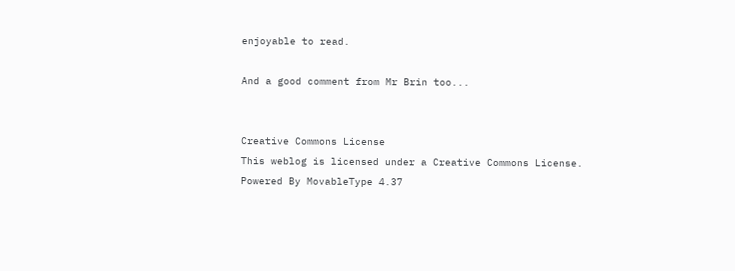enjoyable to read.

And a good comment from Mr Brin too...


Creative Commons License
This weblog is licensed under a Creative Commons License.
Powered By MovableType 4.37